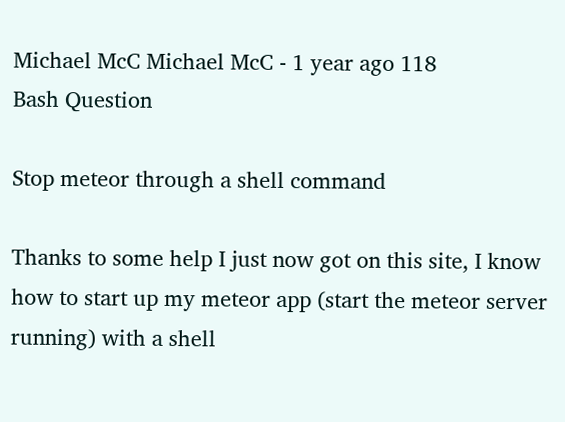Michael McC Michael McC - 1 year ago 118
Bash Question

Stop meteor through a shell command

Thanks to some help I just now got on this site, I know how to start up my meteor app (start the meteor server running) with a shell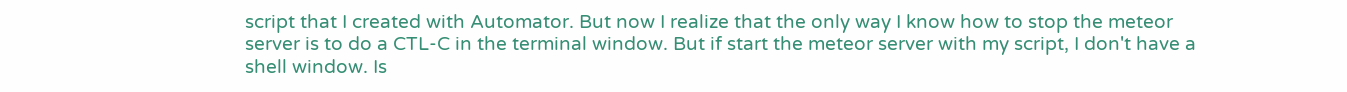script that I created with Automator. But now I realize that the only way I know how to stop the meteor server is to do a CTL-C in the terminal window. But if start the meteor server with my script, I don't have a shell window. Is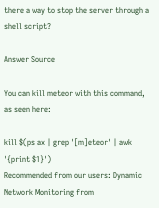there a way to stop the server through a shell script?

Answer Source

You can kill meteor with this command, as seen here:

kill $(ps ax | grep '[m]eteor' | awk '{print $1}')
Recommended from our users: Dynamic Network Monitoring from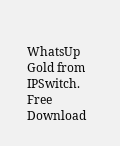WhatsUp Gold from IPSwitch. Free Download